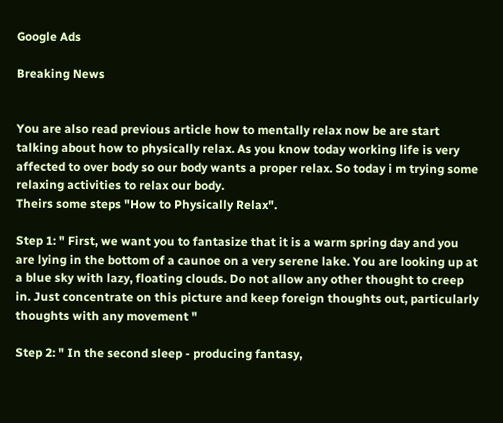Google Ads

Breaking News


You are also read previous article how to mentally relax now be are start talking about how to physically relax. As you know today working life is very affected to over body so our body wants a proper relax. So today i m trying some relaxing activities to relax our body.
Theirs some steps "How to Physically Relax".

Step 1: " First, we want you to fantasize that it is a warm spring day and you are lying in the bottom of a caunoe on a very serene lake. You are looking up at a blue sky with lazy, floating clouds. Do not allow any other thought to creep in. Just concentrate on this picture and keep foreign thoughts out, particularly thoughts with any movement "

Step 2: " In the second sleep - producing fantasy,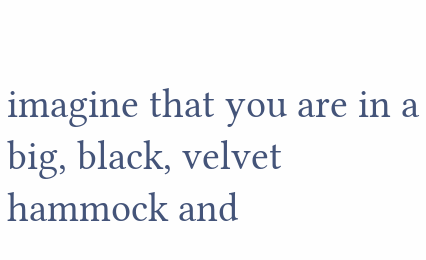imagine that you are in a big, black, velvet hammock and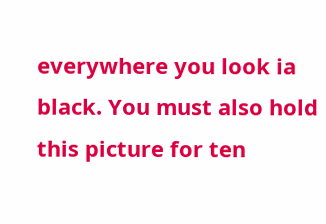everywhere you look ia black. You must also hold this picture for ten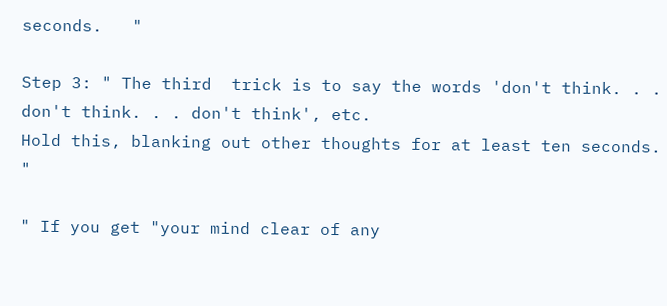seconds.   "

Step 3: " The third  trick is to say the words 'don't think. . . don't think. . . don't think', etc.
Hold this, blanking out other thoughts for at least ten seconds. "

" If you get "your mind clear of any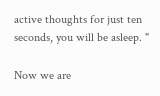active thoughts for just ten seconds, you will be asleep. "

Now we are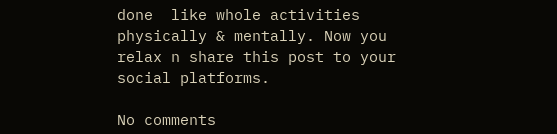done  like whole activities physically & mentally. Now you relax n share this post to your social platforms.

No comments